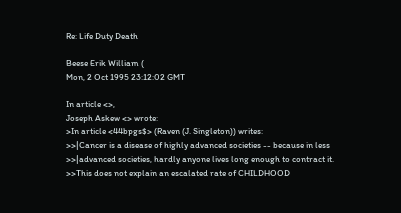Re: Life Duty Death

Beese Erik William (
Mon, 2 Oct 1995 23:12:02 GMT

In article <>,
Joseph Askew <> wrote:
>In article <44bpgs$> (Raven (J. Singleton)) writes:
>>|Cancer is a disease of highly advanced societies -- because in less
>>|advanced societies, hardly anyone lives long enough to contract it.
>>This does not explain an escalated rate of CHILDHOOD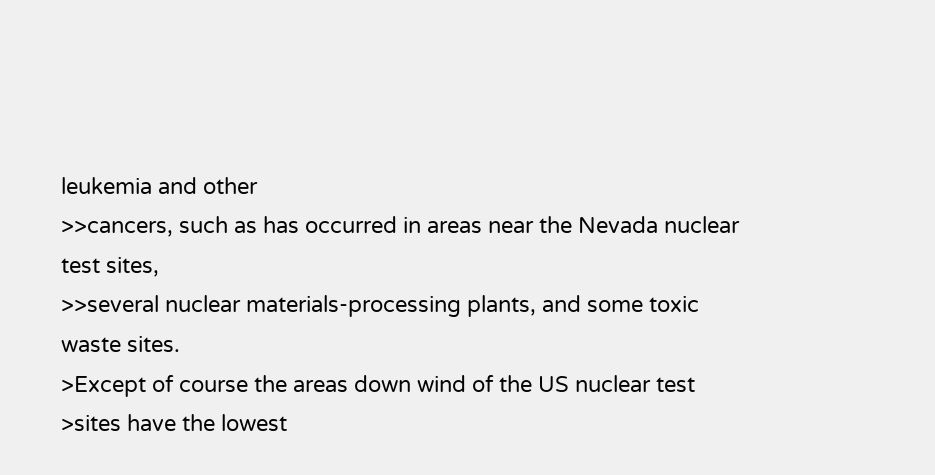leukemia and other
>>cancers, such as has occurred in areas near the Nevada nuclear test sites,
>>several nuclear materials-processing plants, and some toxic waste sites.
>Except of course the areas down wind of the US nuclear test
>sites have the lowest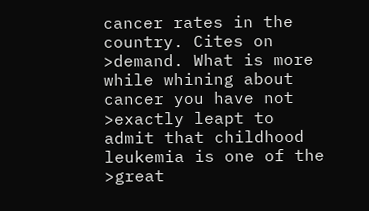cancer rates in the country. Cites on
>demand. What is more while whining about cancer you have not
>exactly leapt to admit that childhood leukemia is one of the
>great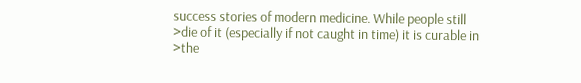success stories of modern medicine. While people still
>die of it (especially if not caught in time) it is curable in
>the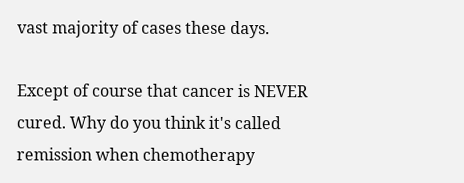vast majority of cases these days.

Except of course that cancer is NEVER cured. Why do you think it's called
remission when chemotherapy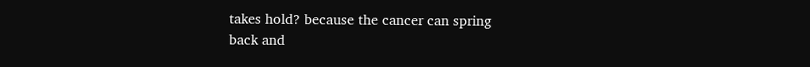takes hold? because the cancer can spring
back and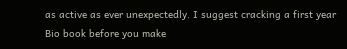as active as ever unexpectedly. I suggest cracking a first year
Bio book before you make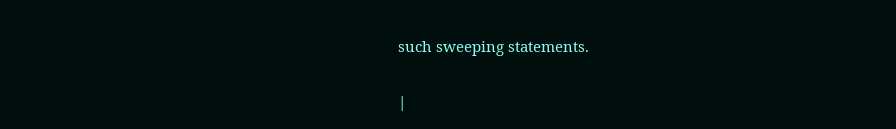such sweeping statements.


|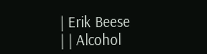| Erik Beese
| | Alcohol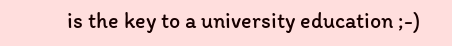is the key to a university education ;-)